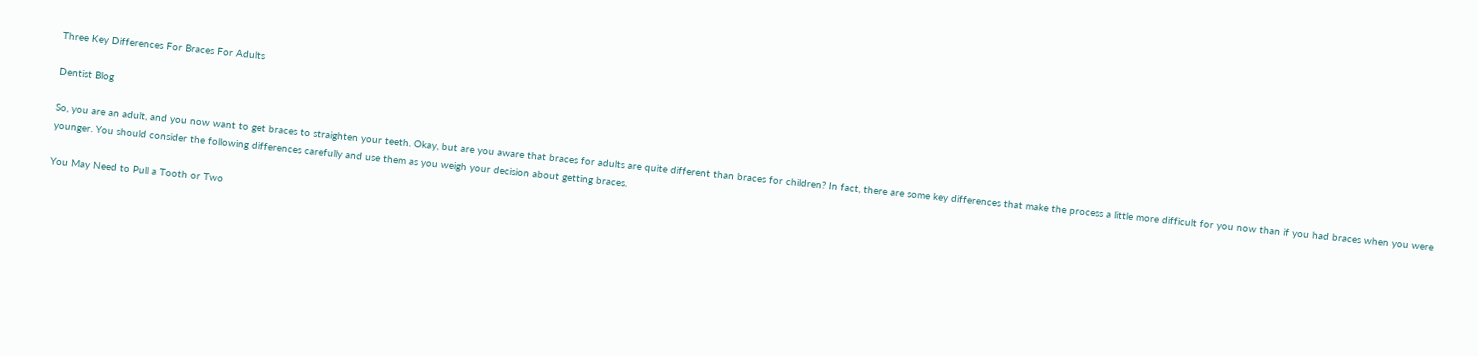Three Key Differences For Braces For Adults

Dentist Blog

So, you are an adult, and you now want to get braces to straighten your teeth. Okay, but are you aware that braces for adults are quite different than braces for children? In fact, there are some key differences that make the process a little more difficult for you now than if you had braces when you were younger. You should consider the following differences carefully and use them as you weigh your decision about getting braces.

You May Need to Pull a Tooth or Two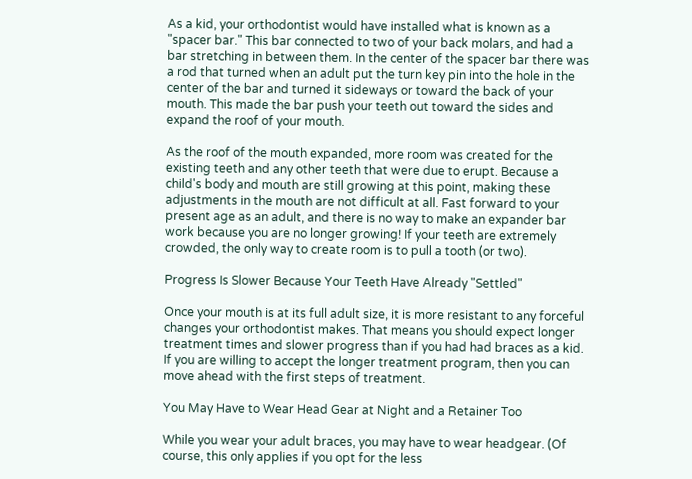As a kid, your orthodontist would have installed what is known as a "spacer bar." This bar connected to two of your back molars, and had a bar stretching in between them. In the center of the spacer bar there was a rod that turned when an adult put the turn key pin into the hole in the center of the bar and turned it sideways or toward the back of your mouth. This made the bar push your teeth out toward the sides and expand the roof of your mouth.

As the roof of the mouth expanded, more room was created for the existing teeth and any other teeth that were due to erupt. Because a child's body and mouth are still growing at this point, making these adjustments in the mouth are not difficult at all. Fast forward to your present age as an adult, and there is no way to make an expander bar work because you are no longer growing! If your teeth are extremely crowded, the only way to create room is to pull a tooth (or two).

Progress Is Slower Because Your Teeth Have Already "Settled"

Once your mouth is at its full adult size, it is more resistant to any forceful changes your orthodontist makes. That means you should expect longer treatment times and slower progress than if you had had braces as a kid. If you are willing to accept the longer treatment program, then you can move ahead with the first steps of treatment.

You May Have to Wear Head Gear at Night and a Retainer Too

While you wear your adult braces, you may have to wear headgear. (Of course, this only applies if you opt for the less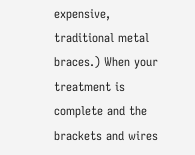expensive, traditional metal braces.) When your treatment is complete and the brackets and wires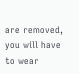are removed, you will have to wear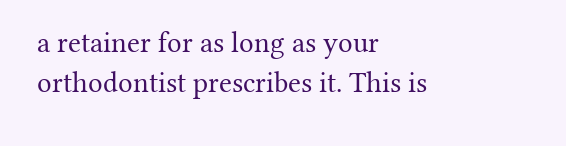a retainer for as long as your orthodontist prescribes it. This is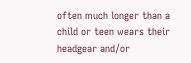often much longer than a child or teen wears their headgear and/or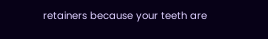retainers because your teeth are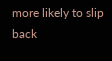more likely to slip back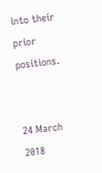into their prior positions.


24 March 2018